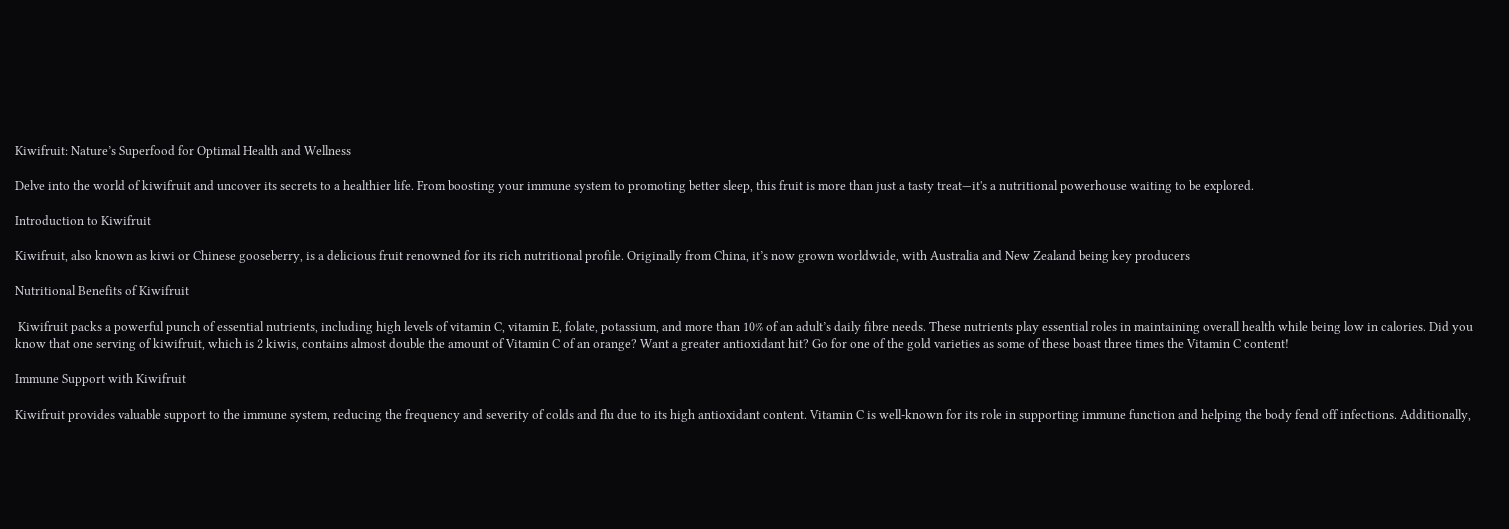Kiwifruit: Nature’s Superfood for Optimal Health and Wellness

Delve into the world of kiwifruit and uncover its secrets to a healthier life. From boosting your immune system to promoting better sleep, this fruit is more than just a tasty treat—it's a nutritional powerhouse waiting to be explored.

Introduction to Kiwifruit

Kiwifruit, also known as kiwi or Chinese gooseberry, is a delicious fruit renowned for its rich nutritional profile. Originally from China, it’s now grown worldwide, with Australia and New Zealand being key producers

Nutritional Benefits of Kiwifruit

 Kiwifruit packs a powerful punch of essential nutrients, including high levels of vitamin C, vitamin E, folate, potassium, and more than 10% of an adult’s daily fibre needs. These nutrients play essential roles in maintaining overall health while being low in calories. Did you know that one serving of kiwifruit, which is 2 kiwis, contains almost double the amount of Vitamin C of an orange? Want a greater antioxidant hit? Go for one of the gold varieties as some of these boast three times the Vitamin C content!

Immune Support with Kiwifruit

Kiwifruit provides valuable support to the immune system, reducing the frequency and severity of colds and flu due to its high antioxidant content. Vitamin C is well-known for its role in supporting immune function and helping the body fend off infections. Additionally,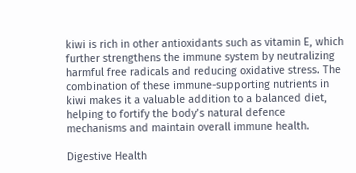kiwi is rich in other antioxidants such as vitamin E, which further strengthens the immune system by neutralizing harmful free radicals and reducing oxidative stress. The combination of these immune-supporting nutrients in kiwi makes it a valuable addition to a balanced diet, helping to fortify the body’s natural defence mechanisms and maintain overall immune health.

Digestive Health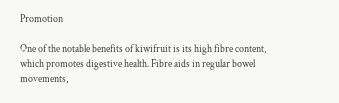Promotion

One of the notable benefits of kiwifruit is its high fibre content, which promotes digestive health. Fibre aids in regular bowel movements,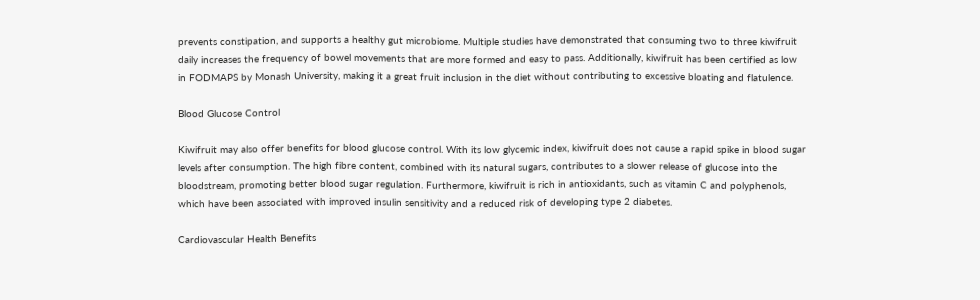prevents constipation, and supports a healthy gut microbiome. Multiple studies have demonstrated that consuming two to three kiwifruit daily increases the frequency of bowel movements that are more formed and easy to pass. Additionally, kiwifruit has been certified as low in FODMAPS by Monash University, making it a great fruit inclusion in the diet without contributing to excessive bloating and flatulence.

Blood Glucose Control

Kiwifruit may also offer benefits for blood glucose control. With its low glycemic index, kiwifruit does not cause a rapid spike in blood sugar levels after consumption. The high fibre content, combined with its natural sugars, contributes to a slower release of glucose into the bloodstream, promoting better blood sugar regulation. Furthermore, kiwifruit is rich in antioxidants, such as vitamin C and polyphenols, which have been associated with improved insulin sensitivity and a reduced risk of developing type 2 diabetes.

Cardiovascular Health Benefits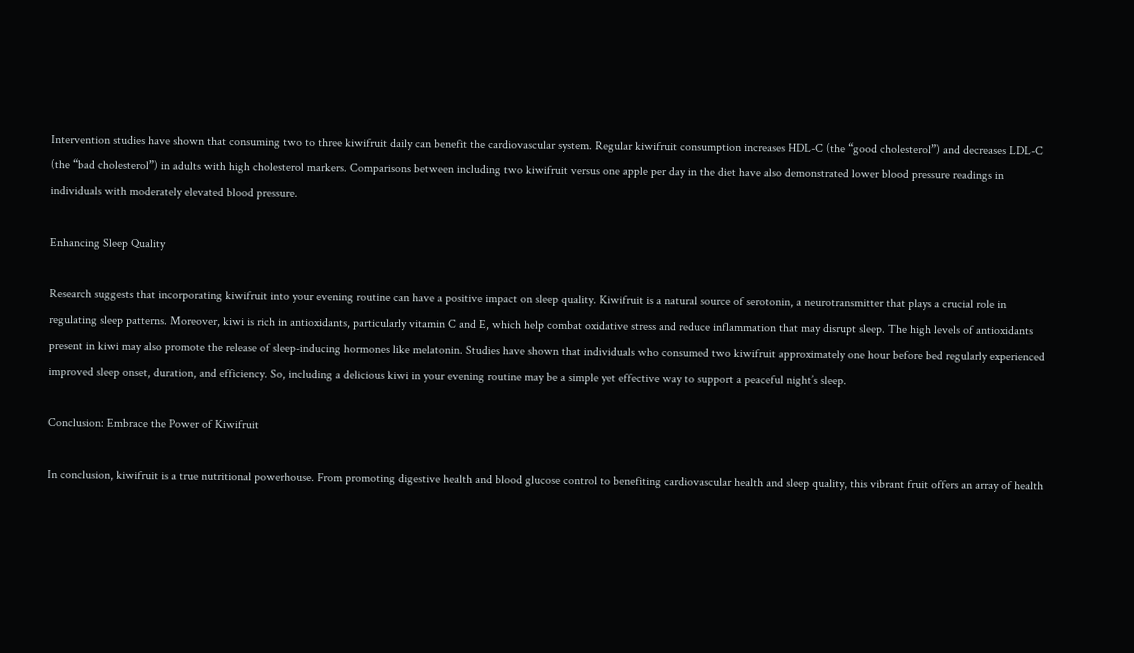Intervention studies have shown that consuming two to three kiwifruit daily can benefit the cardiovascular system. Regular kiwifruit consumption increases HDL-C (the “good cholesterol”) and decreases LDL-C (the “bad cholesterol”) in adults with high cholesterol markers. Comparisons between including two kiwifruit versus one apple per day in the diet have also demonstrated lower blood pressure readings in individuals with moderately elevated blood pressure.

Enhancing Sleep Quality

Research suggests that incorporating kiwifruit into your evening routine can have a positive impact on sleep quality. Kiwifruit is a natural source of serotonin, a neurotransmitter that plays a crucial role in regulating sleep patterns. Moreover, kiwi is rich in antioxidants, particularly vitamin C and E, which help combat oxidative stress and reduce inflammation that may disrupt sleep. The high levels of antioxidants present in kiwi may also promote the release of sleep-inducing hormones like melatonin. Studies have shown that individuals who consumed two kiwifruit approximately one hour before bed regularly experienced improved sleep onset, duration, and efficiency. So, including a delicious kiwi in your evening routine may be a simple yet effective way to support a peaceful night’s sleep.

Conclusion: Embrace the Power of Kiwifruit

In conclusion, kiwifruit is a true nutritional powerhouse. From promoting digestive health and blood glucose control to benefiting cardiovascular health and sleep quality, this vibrant fruit offers an array of health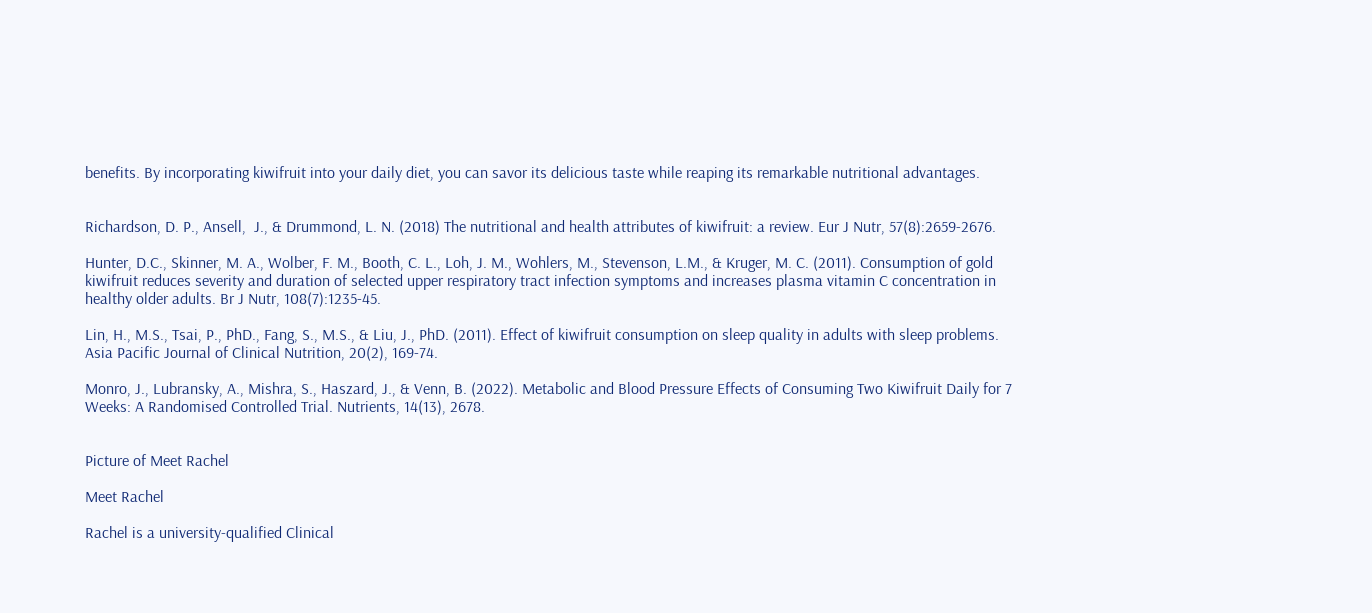benefits. By incorporating kiwifruit into your daily diet, you can savor its delicious taste while reaping its remarkable nutritional advantages.


Richardson, D. P., Ansell,  J., & Drummond, L. N. (2018) The nutritional and health attributes of kiwifruit: a review. Eur J Nutr, 57(8):2659-2676.

Hunter, D.C., Skinner, M. A., Wolber, F. M., Booth, C. L., Loh, J. M., Wohlers, M., Stevenson, L.M., & Kruger, M. C. (2011). Consumption of gold kiwifruit reduces severity and duration of selected upper respiratory tract infection symptoms and increases plasma vitamin C concentration in healthy older adults. Br J Nutr, 108(7):1235-45.

Lin, H., M.S., Tsai, P., PhD., Fang, S., M.S., & Liu, J., PhD. (2011). Effect of kiwifruit consumption on sleep quality in adults with sleep problems. Asia Pacific Journal of Clinical Nutrition, 20(2), 169-74.

Monro, J., Lubransky, A., Mishra, S., Haszard, J., & Venn, B. (2022). Metabolic and Blood Pressure Effects of Consuming Two Kiwifruit Daily for 7 Weeks: A Randomised Controlled Trial. Nutrients, 14(13), 2678.


Picture of Meet Rachel

Meet Rachel

Rachel is a university-qualified Clinical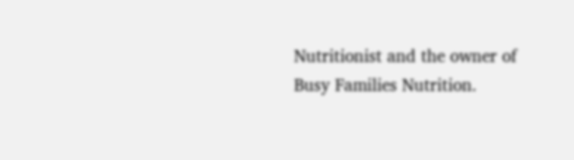Nutritionist and the owner of Busy Families Nutrition.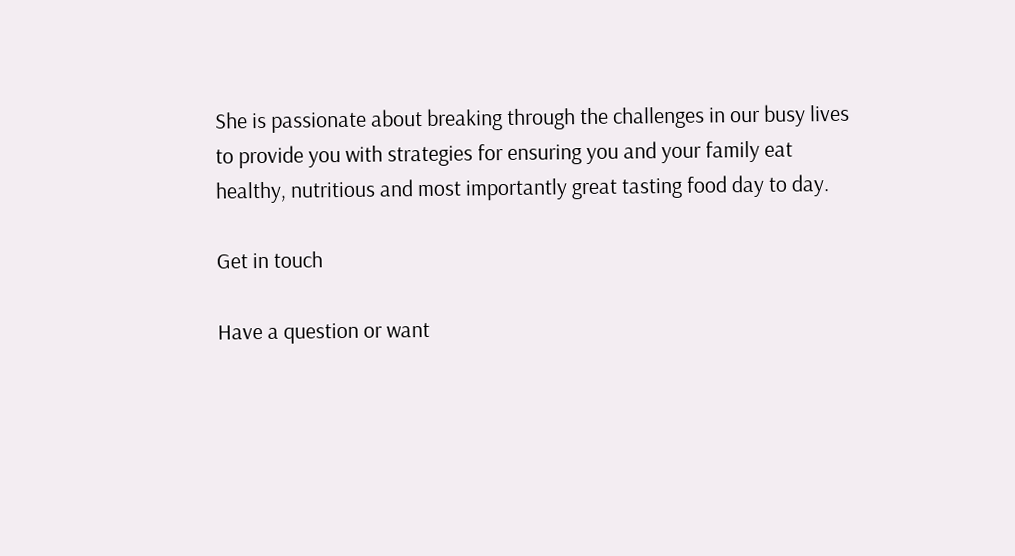She is passionate about breaking through the challenges in our busy lives to provide you with strategies for ensuring you and your family eat healthy, nutritious and most importantly great tasting food day to day.

Get in touch

Have a question or want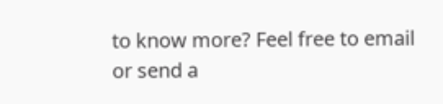to know more? Feel free to email or send a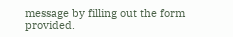message by filling out the form provided.